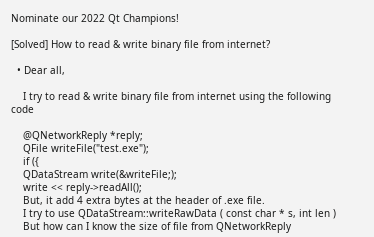Nominate our 2022 Qt Champions!

[Solved] How to read & write binary file from internet?

  • Dear all,

    I try to read & write binary file from internet using the following code

    @QNetworkReply *reply;
    QFile writeFile("test.exe");
    if ({
    QDataStream write(&writeFile;);
    write << reply->readAll();
    But, it add 4 extra bytes at the header of .exe file.
    I try to use QDataStream::writeRawData ( const char * s, int len )
    But how can I know the size of file from QNetworkReply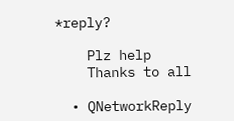*reply?

    Plz help
    Thanks to all

  • QNetworkReply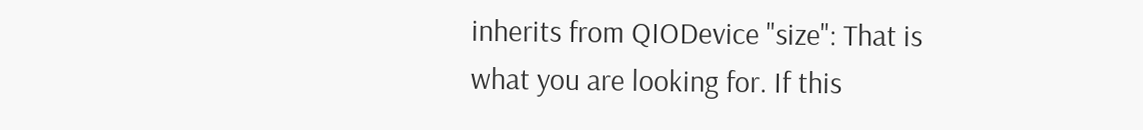inherits from QIODevice "size": That is what you are looking for. If this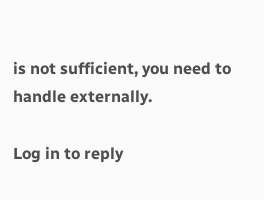is not sufficient, you need to handle externally.

Log in to reply